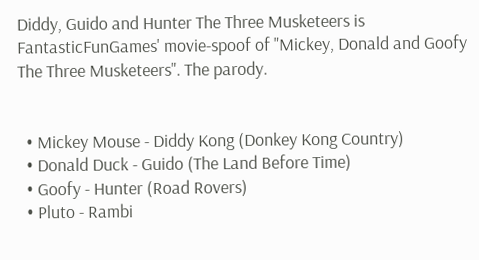Diddy, Guido and Hunter The Three Musketeers is FantasticFunGames' movie-spoof of "Mickey, Donald and Goofy The Three Musketeers". The parody.


  • Mickey Mouse - Diddy Kong (Donkey Kong Country)
  • Donald Duck - Guido (The Land Before Time)
  • Goofy - Hunter (Road Rovers)
  • Pluto - Rambi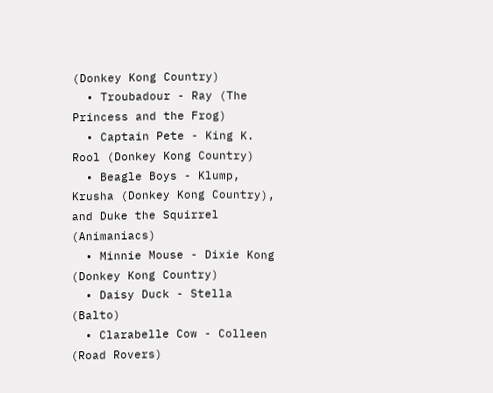(Donkey Kong Country)
  • Troubadour - Ray (The Princess and the Frog)
  • Captain Pete - King K. Rool (Donkey Kong Country)
  • Beagle Boys - Klump, Krusha (Donkey Kong Country), and Duke the Squirrel (Animaniacs)
  • Minnie Mouse - Dixie Kong (Donkey Kong Country)
  • Daisy Duck - Stella (Balto)
  • Clarabelle Cow - Colleen (Road Rovers)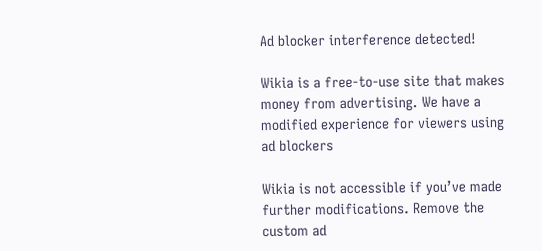Ad blocker interference detected!

Wikia is a free-to-use site that makes money from advertising. We have a modified experience for viewers using ad blockers

Wikia is not accessible if you’ve made further modifications. Remove the custom ad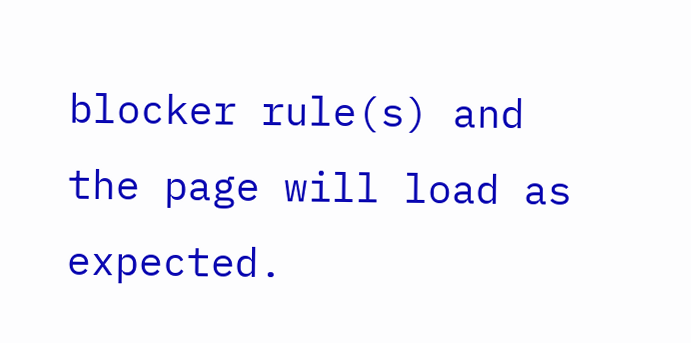blocker rule(s) and the page will load as expected.